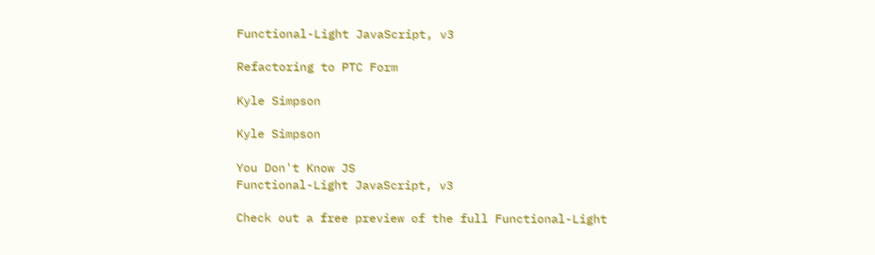Functional-Light JavaScript, v3

Refactoring to PTC Form

Kyle Simpson

Kyle Simpson

You Don't Know JS
Functional-Light JavaScript, v3

Check out a free preview of the full Functional-Light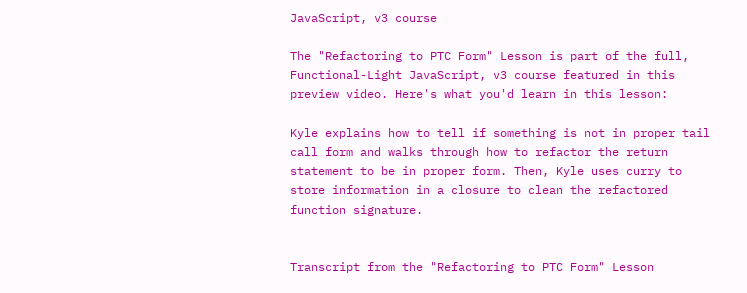JavaScript, v3 course

The "Refactoring to PTC Form" Lesson is part of the full, Functional-Light JavaScript, v3 course featured in this preview video. Here's what you'd learn in this lesson:

Kyle explains how to tell if something is not in proper tail call form and walks through how to refactor the return statement to be in proper form. Then, Kyle uses curry to store information in a closure to clean the refactored function signature.


Transcript from the "Refactoring to PTC Form" Lesson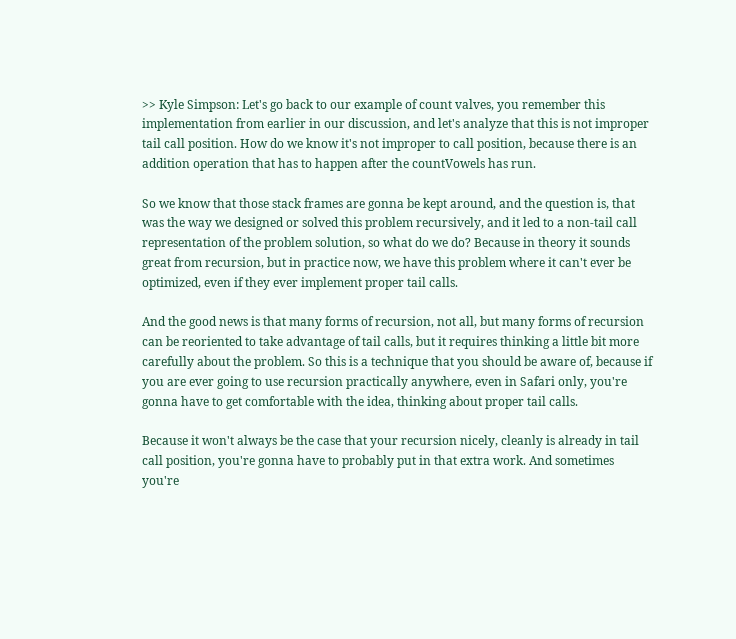>> Kyle Simpson: Let's go back to our example of count valves, you remember this implementation from earlier in our discussion, and let's analyze that this is not improper tail call position. How do we know it's not improper to call position, because there is an addition operation that has to happen after the countVowels has run.

So we know that those stack frames are gonna be kept around, and the question is, that was the way we designed or solved this problem recursively, and it led to a non-tail call representation of the problem solution, so what do we do? Because in theory it sounds great from recursion, but in practice now, we have this problem where it can't ever be optimized, even if they ever implement proper tail calls.

And the good news is that many forms of recursion, not all, but many forms of recursion can be reoriented to take advantage of tail calls, but it requires thinking a little bit more carefully about the problem. So this is a technique that you should be aware of, because if you are ever going to use recursion practically anywhere, even in Safari only, you're gonna have to get comfortable with the idea, thinking about proper tail calls.

Because it won't always be the case that your recursion nicely, cleanly is already in tail call position, you're gonna have to probably put in that extra work. And sometimes you're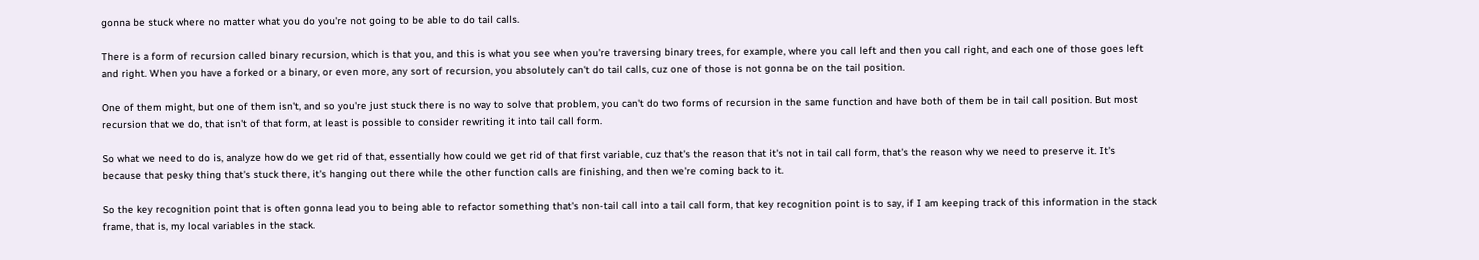gonna be stuck where no matter what you do you're not going to be able to do tail calls.

There is a form of recursion called binary recursion, which is that you, and this is what you see when you're traversing binary trees, for example, where you call left and then you call right, and each one of those goes left and right. When you have a forked or a binary, or even more, any sort of recursion, you absolutely can't do tail calls, cuz one of those is not gonna be on the tail position.

One of them might, but one of them isn't, and so you're just stuck there is no way to solve that problem, you can't do two forms of recursion in the same function and have both of them be in tail call position. But most recursion that we do, that isn't of that form, at least is possible to consider rewriting it into tail call form.

So what we need to do is, analyze how do we get rid of that, essentially how could we get rid of that first variable, cuz that's the reason that it's not in tail call form, that's the reason why we need to preserve it. It's because that pesky thing that's stuck there, it's hanging out there while the other function calls are finishing, and then we're coming back to it.

So the key recognition point that is often gonna lead you to being able to refactor something that's non-tail call into a tail call form, that key recognition point is to say, if I am keeping track of this information in the stack frame, that is, my local variables in the stack.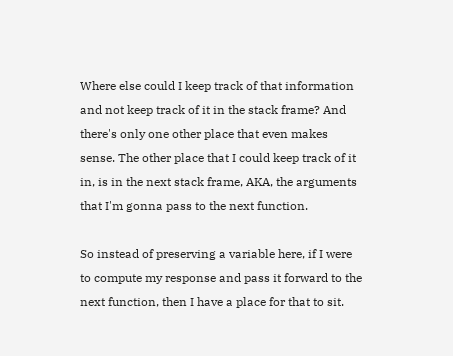Where else could I keep track of that information and not keep track of it in the stack frame? And there's only one other place that even makes sense. The other place that I could keep track of it in, is in the next stack frame, AKA, the arguments that I'm gonna pass to the next function.

So instead of preserving a variable here, if I were to compute my response and pass it forward to the next function, then I have a place for that to sit.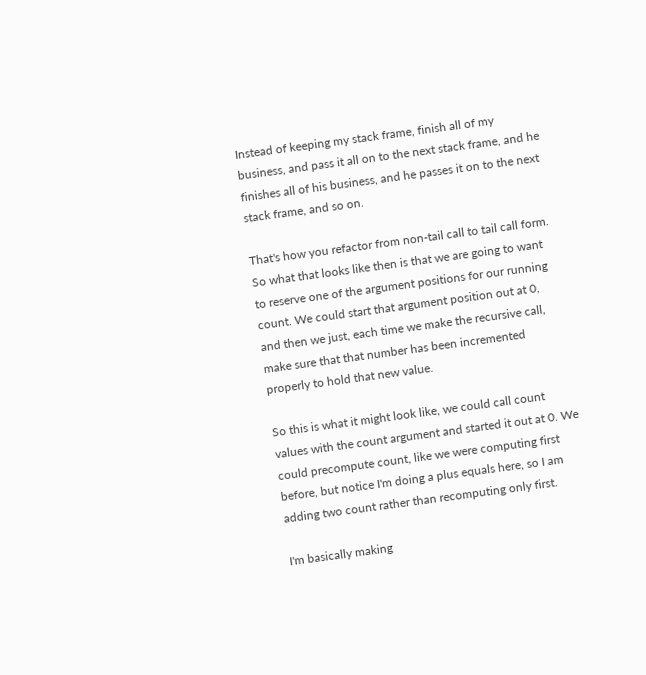Instead of keeping my stack frame, finish all of my business, and pass it all on to the next stack frame, and he finishes all of his business, and he passes it on to the next stack frame, and so on.

That's how you refactor from non-tail call to tail call form. So what that looks like then is that we are going to want to reserve one of the argument positions for our running count. We could start that argument position out at 0, and then we just, each time we make the recursive call, make sure that that number has been incremented properly to hold that new value.

So this is what it might look like, we could call count values with the count argument and started it out at 0. We could precompute count, like we were computing first before, but notice I'm doing a plus equals here, so I am adding two count rather than recomputing only first.

I'm basically making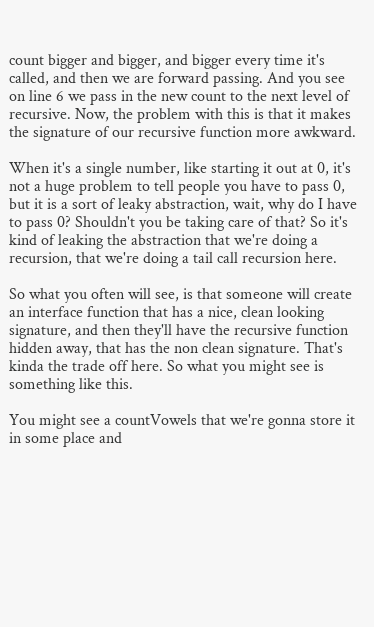count bigger and bigger, and bigger every time it's called, and then we are forward passing. And you see on line 6 we pass in the new count to the next level of recursive. Now, the problem with this is that it makes the signature of our recursive function more awkward.

When it's a single number, like starting it out at 0, it's not a huge problem to tell people you have to pass 0, but it is a sort of leaky abstraction, wait, why do I have to pass 0? Shouldn't you be taking care of that? So it's kind of leaking the abstraction that we're doing a recursion, that we're doing a tail call recursion here.

So what you often will see, is that someone will create an interface function that has a nice, clean looking signature, and then they'll have the recursive function hidden away, that has the non clean signature. That's kinda the trade off here. So what you might see is something like this.

You might see a countVowels that we're gonna store it in some place and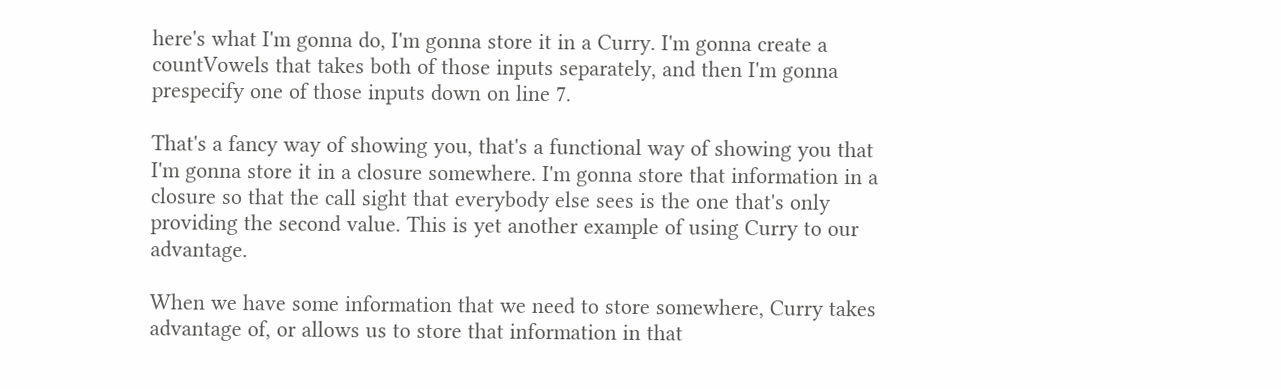here's what I'm gonna do, I'm gonna store it in a Curry. I'm gonna create a countVowels that takes both of those inputs separately, and then I'm gonna prespecify one of those inputs down on line 7.

That's a fancy way of showing you, that's a functional way of showing you that I'm gonna store it in a closure somewhere. I'm gonna store that information in a closure so that the call sight that everybody else sees is the one that's only providing the second value. This is yet another example of using Curry to our advantage.

When we have some information that we need to store somewhere, Curry takes advantage of, or allows us to store that information in that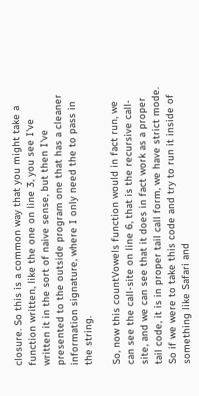closure. So this is a common way that you might take a function written, like the one on line 3, you see I've written it in the sort of naive sense, but then I've presented to the outside program one that has a cleaner information signature, where I only need the to pass in the string.

So, now this countVowels function would in fact run, we can see the call-site on line 6, that is the recursive call-site, and we can see that it does in fact work as a proper tail code, it is in proper tail call form, we have strict mode. So if we were to take this code and try to run it inside of something like Safari and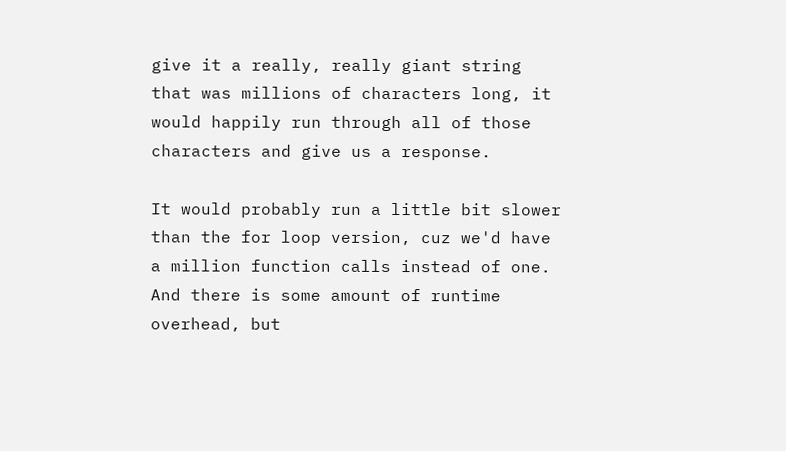give it a really, really giant string that was millions of characters long, it would happily run through all of those characters and give us a response.

It would probably run a little bit slower than the for loop version, cuz we'd have a million function calls instead of one. And there is some amount of runtime overhead, but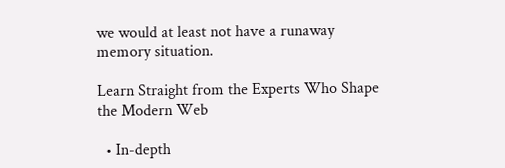we would at least not have a runaway memory situation.

Learn Straight from the Experts Who Shape the Modern Web

  • In-depth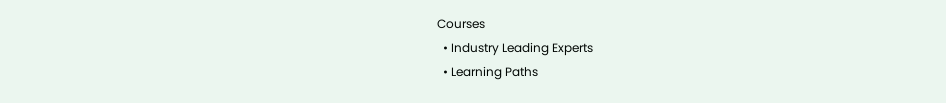Courses
  • Industry Leading Experts
  • Learning Paths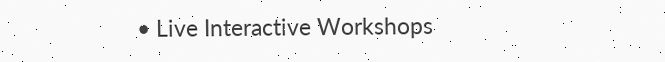• Live Interactive Workshops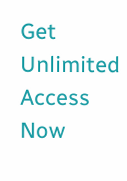Get Unlimited Access Now